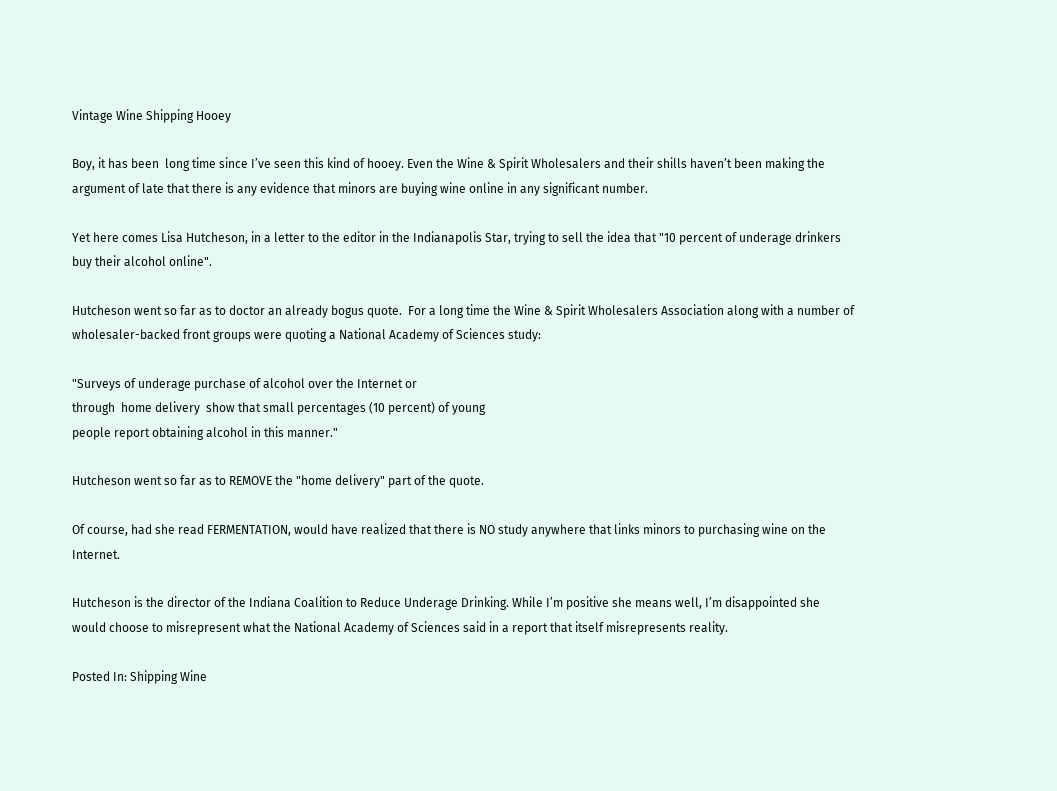Vintage Wine Shipping Hooey

Boy, it has been  long time since I’ve seen this kind of hooey. Even the Wine & Spirit Wholesalers and their shills haven’t been making the argument of late that there is any evidence that minors are buying wine online in any significant number.

Yet here comes Lisa Hutcheson, in a letter to the editor in the Indianapolis Star, trying to sell the idea that "10 percent of underage drinkers buy their alcohol online".

Hutcheson went so far as to doctor an already bogus quote.  For a long time the Wine & Spirit Wholesalers Association along with a number of wholesaler-backed front groups were quoting a National Academy of Sciences study:

"Surveys of underage purchase of alcohol over the Internet or
through  home delivery  show that small percentages (10 percent) of young
people report obtaining alcohol in this manner."

Hutcheson went so far as to REMOVE the "home delivery" part of the quote.

Of course, had she read FERMENTATION, would have realized that there is NO study anywhere that links minors to purchasing wine on the Internet.

Hutcheson is the director of the Indiana Coalition to Reduce Underage Drinking. While I’m positive she means well, I’m disappointed she would choose to misrepresent what the National Academy of Sciences said in a report that itself misrepresents reality.

Posted In: Shipping Wine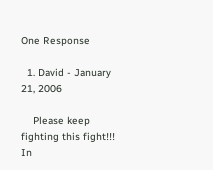One Response

  1. David - January 21, 2006

    Please keep fighting this fight!!! In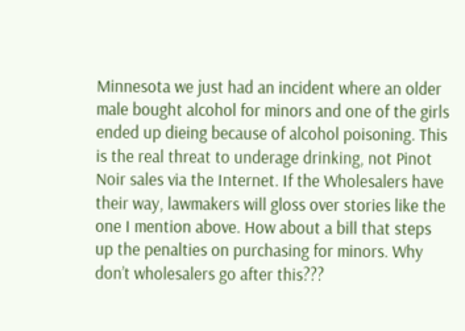Minnesota we just had an incident where an older male bought alcohol for minors and one of the girls ended up dieing because of alcohol poisoning. This is the real threat to underage drinking, not Pinot Noir sales via the Internet. If the Wholesalers have their way, lawmakers will gloss over stories like the one I mention above. How about a bill that steps up the penalties on purchasing for minors. Why don’t wholesalers go after this???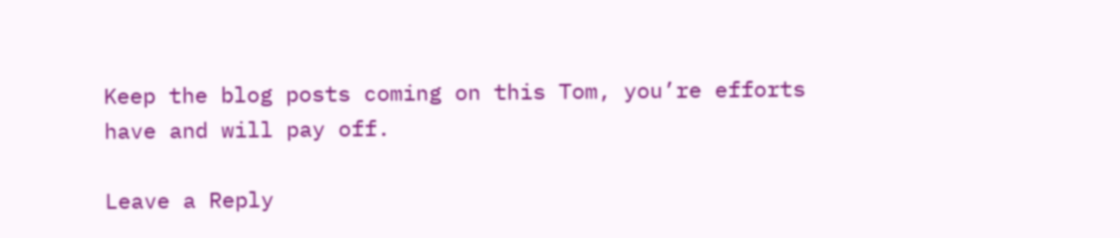Keep the blog posts coming on this Tom, you’re efforts have and will pay off.

Leave a Reply